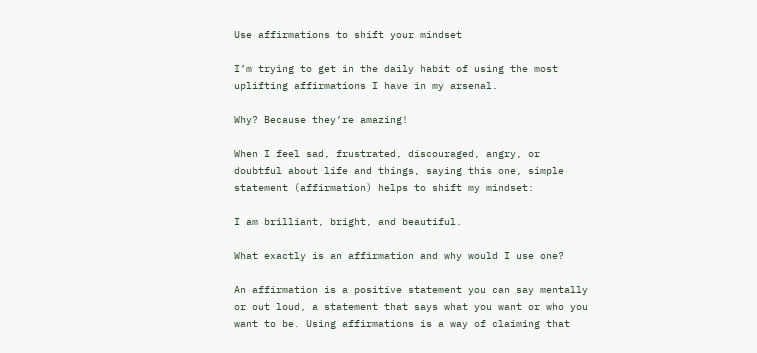Use affirmations to shift your mindset

I’m trying to get in the daily habit of using the most uplifting affirmations I have in my arsenal.

Why? Because they’re amazing!

When I feel sad, frustrated, discouraged, angry, or doubtful about life and things, saying this one, simple statement (affirmation) helps to shift my mindset:

I am brilliant, bright, and beautiful.

What exactly is an affirmation and why would I use one?

An affirmation is a positive statement you can say mentally or out loud, a statement that says what you want or who you want to be. Using affirmations is a way of claiming that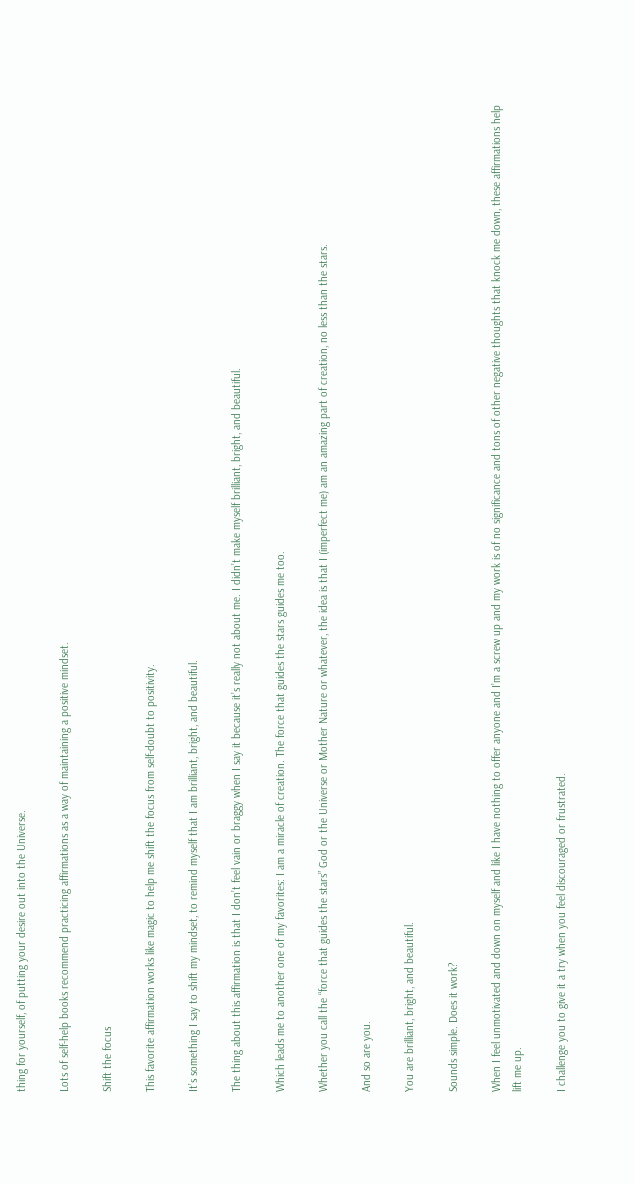thing for yourself, of putting your desire out into the Universe.

Lots of self-help books recommend practicing affirmations as a way of maintaining a positive mindset.

Shift the focus

This favorite affirmation works like magic to help me shift the focus from self-doubt to positivity.

It’s something I say to shift my mindset, to remind myself that I am brilliant, bright, and beautiful.

The thing about this affirmation is that I don’t feel vain or braggy when I say it because it’s really not about me. I didn’t make myself brilliant, bright, and beautiful.

Which leads me to another one of my favorites: I am a miracle of creation. The force that guides the stars guides me too.

Whether you call the “force that guides the stars” God or the Universe or Mother Nature or whatever, the idea is that I (imperfect me) am an amazing part of creation, no less than the stars.

And so are you.

You are brilliant, bright, and beautiful.

Sounds simple. Does it work?

When I feel unmotivated and down on myself and like I have nothing to offer anyone and I’m a screw up and my work is of no significance and tons of other negative thoughts that knock me down, these affirmations help lift me up.

I challenge you to give it a try when you feel discouraged or frustrated.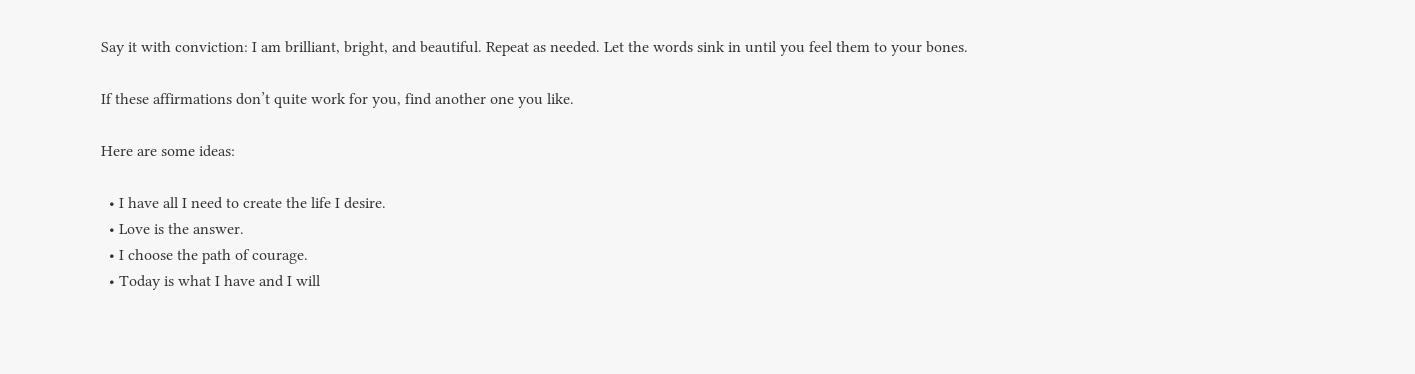Say it with conviction: I am brilliant, bright, and beautiful. Repeat as needed. Let the words sink in until you feel them to your bones.

If these affirmations don’t quite work for you, find another one you like.

Here are some ideas:

  • I have all I need to create the life I desire.
  • Love is the answer.
  • I choose the path of courage.
  • Today is what I have and I will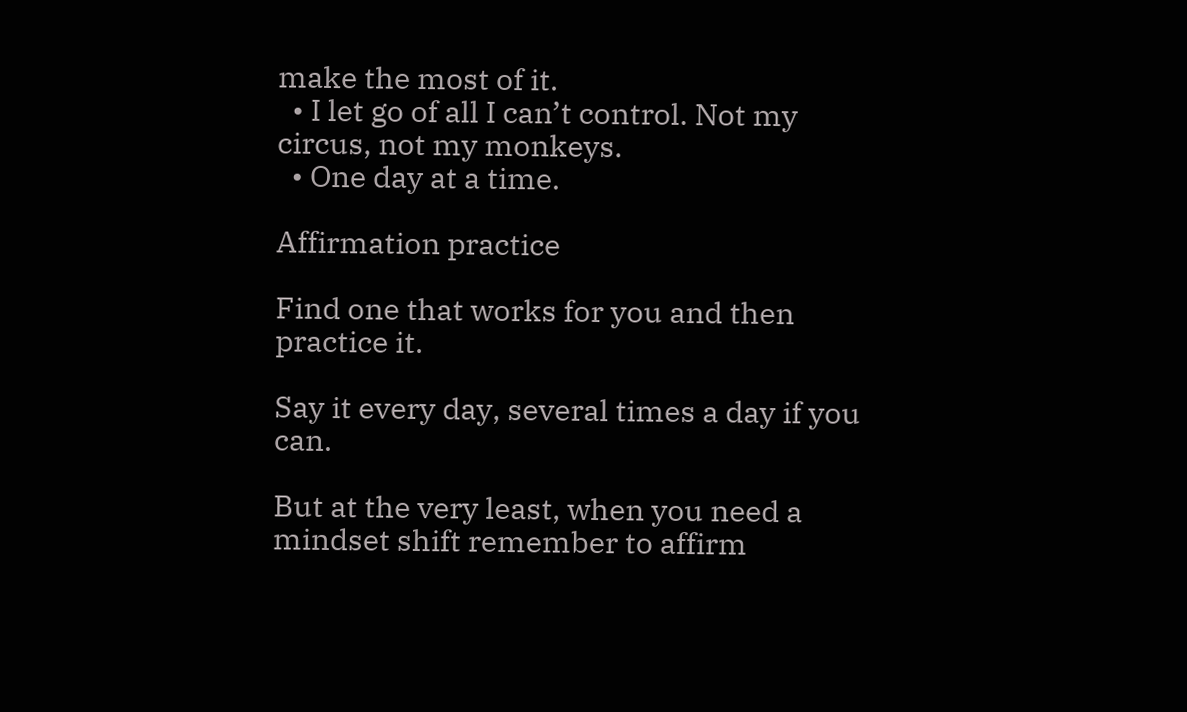make the most of it.
  • I let go of all I can’t control. Not my circus, not my monkeys.
  • One day at a time.

Affirmation practice

Find one that works for you and then practice it.

Say it every day, several times a day if you can.

But at the very least, when you need a mindset shift remember to affirm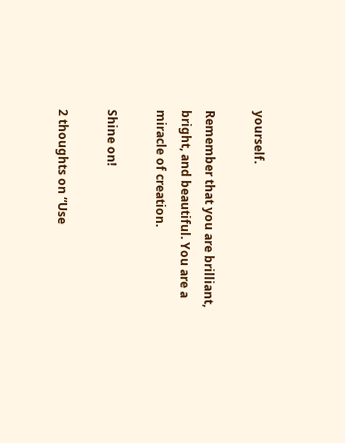yourself.

Remember that you are brilliant, bright, and beautiful. You are a miracle of creation.

Shine on!

2 thoughts on “Use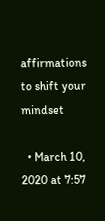affirmations to shift your mindset

  • March 10, 2020 at 7:57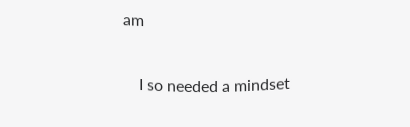am

    I so needed a mindset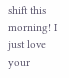shift this morning! I just love your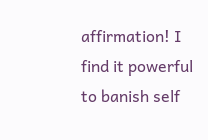affirmation! I find it powerful to banish self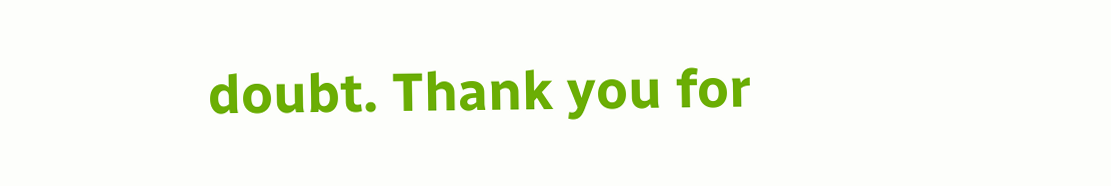doubt. Thank you for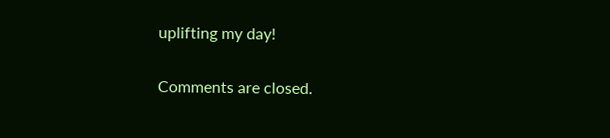uplifting my day!

Comments are closed.